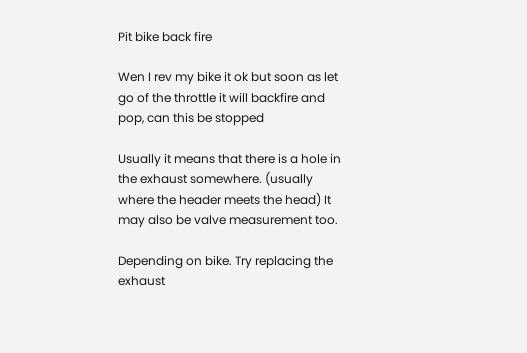Pit bike back fire

Wen I rev my bike it ok but soon as let go of the throttle it will backfire and pop, can this be stopped

Usually it means that there is a hole in the exhaust somewhere. (usually where the header meets the head) It may also be valve measurement too.

Depending on bike. Try replacing the exhaust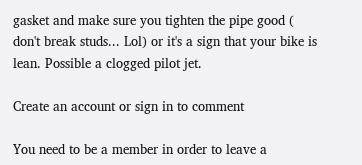gasket and make sure you tighten the pipe good ( don't break studs... Lol) or it's a sign that your bike is lean. Possible a clogged pilot jet.

Create an account or sign in to comment

You need to be a member in order to leave a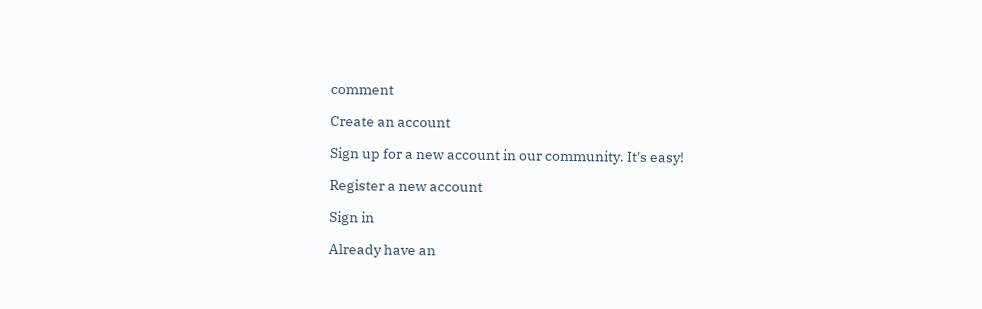comment

Create an account

Sign up for a new account in our community. It's easy!

Register a new account

Sign in

Already have an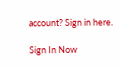account? Sign in here.

Sign In Now